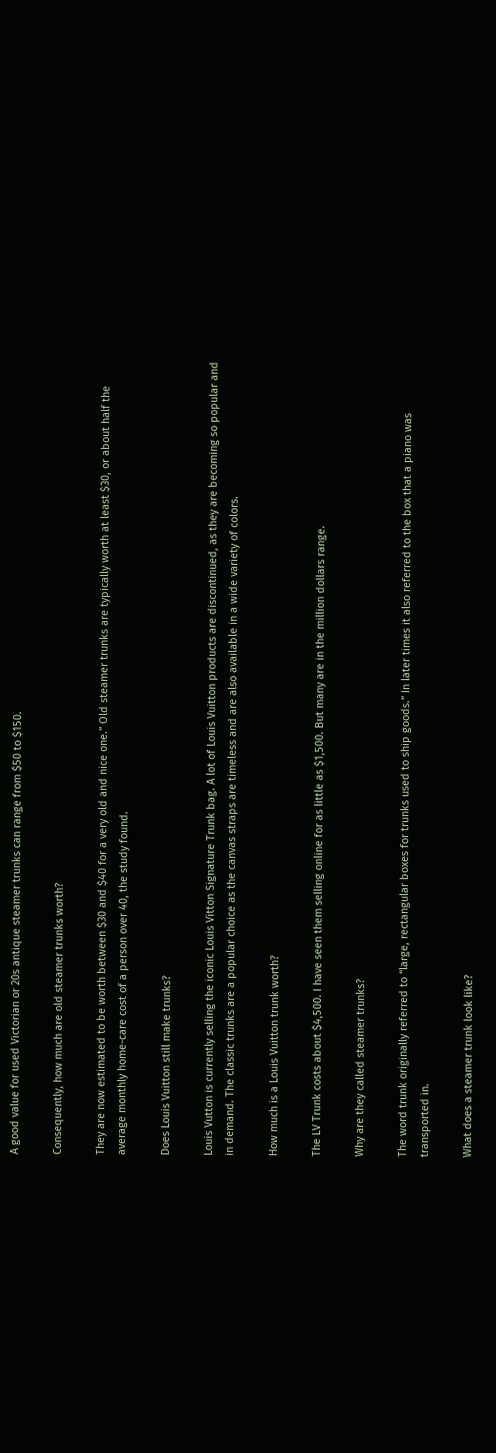A good value for used Victorian or 20s antique steamer trunks can range from $50 to $150.

Consequently, how much are old steamer trunks worth?

They are now estimated to be worth between $30 and $40 for a very old and nice one.” Old steamer trunks are typically worth at least $30, or about half the average monthly home-care cost of a person over 40, the study found.

Does Louis Vuitton still make trunks?

Louis Vutton is currently selling the iconic Louis Vitton Signature Trunk bag. A lot of Louis Vuitton products are discontinued, as they are becoming so popular and in demand. The classic trunks are a popular choice as the canvas straps are timeless and are also available in a wide variety of colors.

How much is a Louis Vuitton trunk worth?

The LV Trunk costs about $4,500. I have seen them selling online for as little as $1,500. But many are in the million dollars range.

Why are they called steamer trunks?

The word trunk originally referred to “large, rectangular boxes for trunks used to ship goods.” In later times it also referred to the box that a piano was transported in.

What does a steamer trunk look like?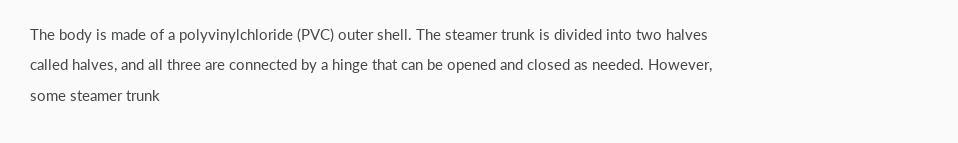The body is made of a polyvinylchloride (PVC) outer shell. The steamer trunk is divided into two halves called halves, and all three are connected by a hinge that can be opened and closed as needed. However, some steamer trunk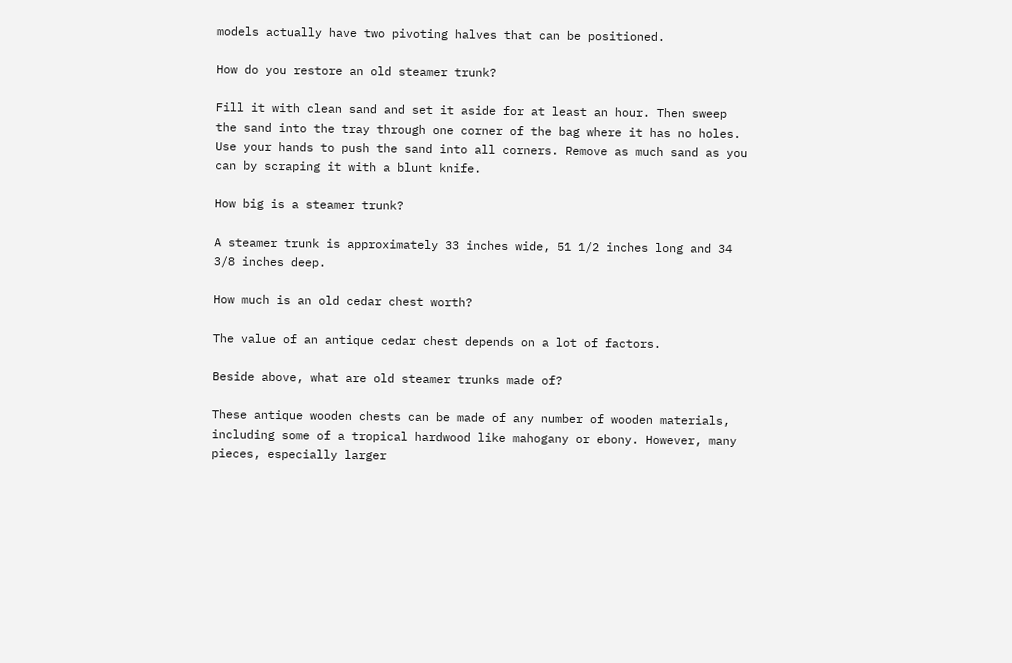models actually have two pivoting halves that can be positioned.

How do you restore an old steamer trunk?

Fill it with clean sand and set it aside for at least an hour. Then sweep the sand into the tray through one corner of the bag where it has no holes. Use your hands to push the sand into all corners. Remove as much sand as you can by scraping it with a blunt knife.

How big is a steamer trunk?

A steamer trunk is approximately 33 inches wide, 51 1/2 inches long and 34 3/8 inches deep.

How much is an old cedar chest worth?

The value of an antique cedar chest depends on a lot of factors.

Beside above, what are old steamer trunks made of?

These antique wooden chests can be made of any number of wooden materials, including some of a tropical hardwood like mahogany or ebony. However, many pieces, especially larger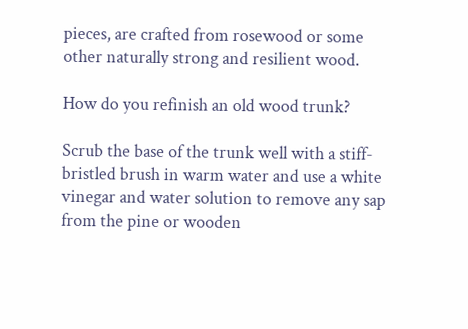pieces, are crafted from rosewood or some other naturally strong and resilient wood.

How do you refinish an old wood trunk?

Scrub the base of the trunk well with a stiff-bristled brush in warm water and use a white vinegar and water solution to remove any sap from the pine or wooden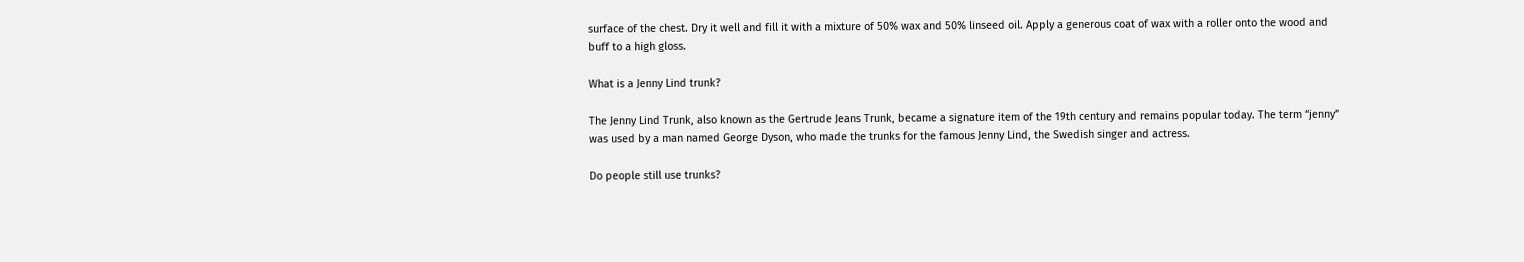surface of the chest. Dry it well and fill it with a mixture of 50% wax and 50% linseed oil. Apply a generous coat of wax with a roller onto the wood and buff to a high gloss.

What is a Jenny Lind trunk?

The Jenny Lind Trunk, also known as the Gertrude Jeans Trunk, became a signature item of the 19th century and remains popular today. The term “jenny” was used by a man named George Dyson, who made the trunks for the famous Jenny Lind, the Swedish singer and actress.

Do people still use trunks?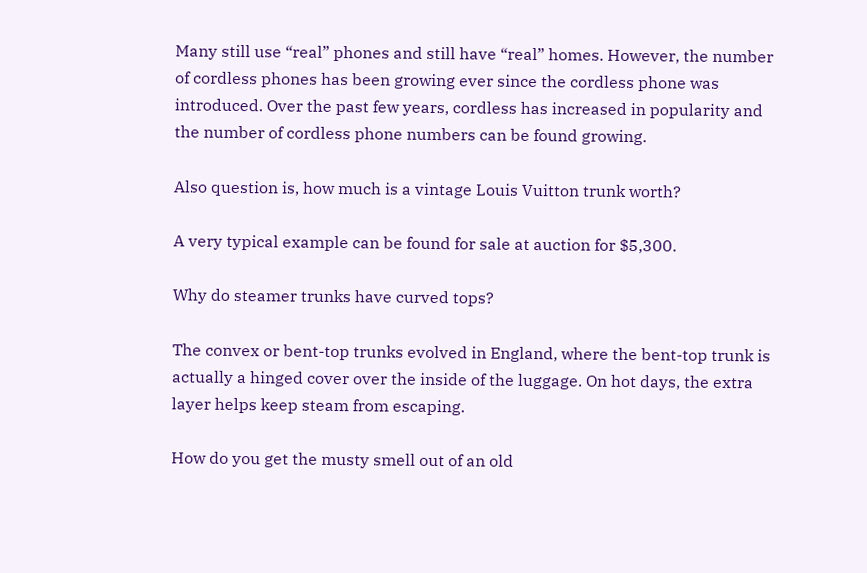Many still use “real” phones and still have “real” homes. However, the number of cordless phones has been growing ever since the cordless phone was introduced. Over the past few years, cordless has increased in popularity and the number of cordless phone numbers can be found growing.

Also question is, how much is a vintage Louis Vuitton trunk worth?

A very typical example can be found for sale at auction for $5,300.

Why do steamer trunks have curved tops?

The convex or bent-top trunks evolved in England, where the bent-top trunk is actually a hinged cover over the inside of the luggage. On hot days, the extra layer helps keep steam from escaping.

How do you get the musty smell out of an old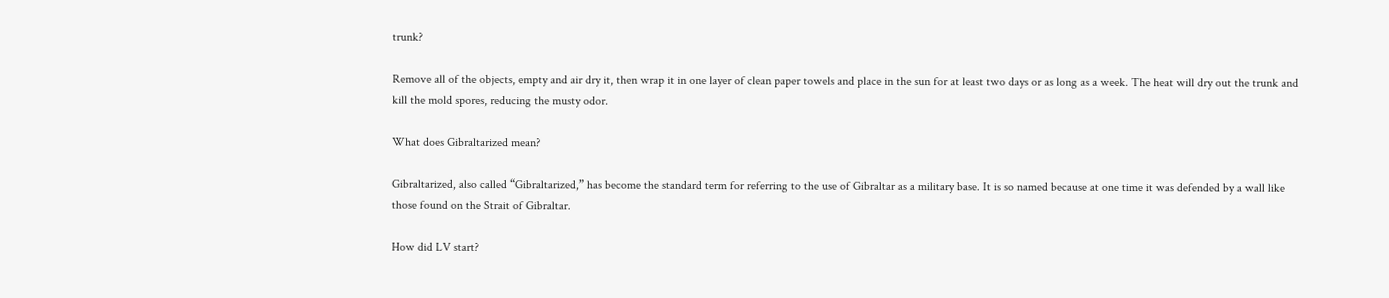trunk?

Remove all of the objects, empty and air dry it, then wrap it in one layer of clean paper towels and place in the sun for at least two days or as long as a week. The heat will dry out the trunk and kill the mold spores, reducing the musty odor.

What does Gibraltarized mean?

Gibraltarized, also called “Gibraltarized,” has become the standard term for referring to the use of Gibraltar as a military base. It is so named because at one time it was defended by a wall like those found on the Strait of Gibraltar.

How did LV start?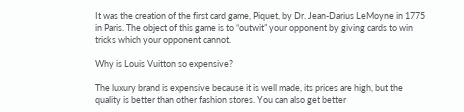It was the creation of the first card game, Piquet, by Dr. Jean-Darius LeMoyne in 1775 in Paris. The object of this game is to “outwit” your opponent by giving cards to win tricks which your opponent cannot.

Why is Louis Vuitton so expensive?

The luxury brand is expensive because it is well made, its prices are high, but the quality is better than other fashion stores. You can also get better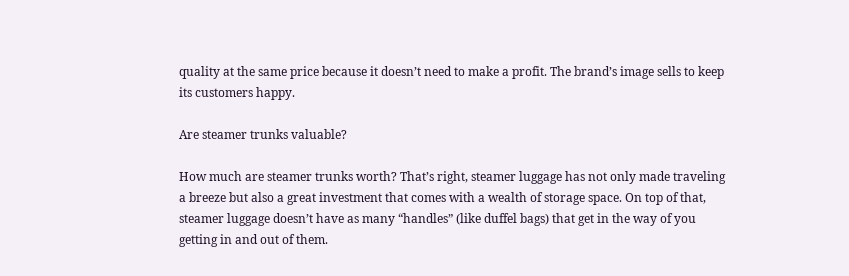quality at the same price because it doesn’t need to make a profit. The brand’s image sells to keep its customers happy.

Are steamer trunks valuable?

How much are steamer trunks worth? That’s right, steamer luggage has not only made traveling a breeze but also a great investment that comes with a wealth of storage space. On top of that, steamer luggage doesn’t have as many “handles” (like duffel bags) that get in the way of you getting in and out of them.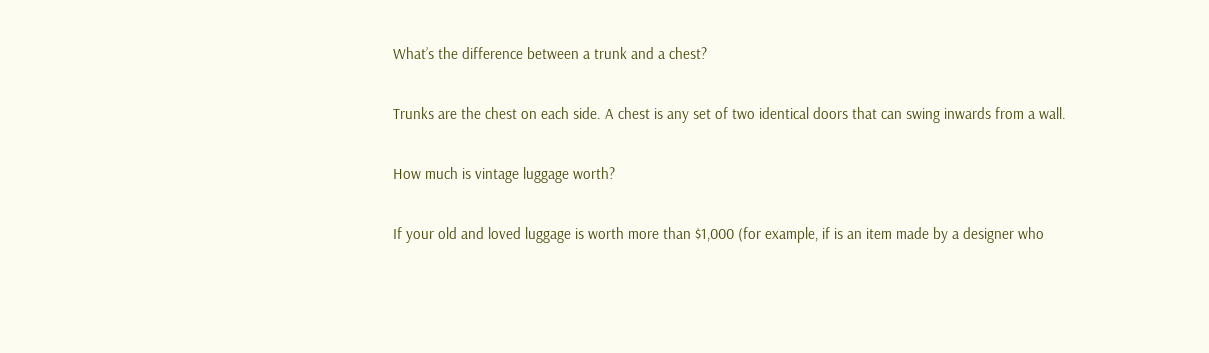What’s the difference between a trunk and a chest?

Trunks are the chest on each side. A chest is any set of two identical doors that can swing inwards from a wall.

How much is vintage luggage worth?

If your old and loved luggage is worth more than $1,000 (for example, if is an item made by a designer who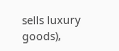sells luxury goods),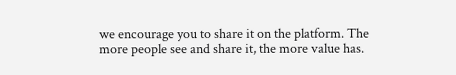we encourage you to share it on the platform. The more people see and share it, the more value has.